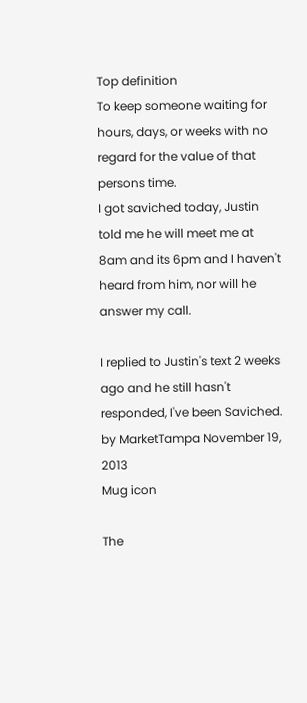Top definition
To keep someone waiting for hours, days, or weeks with no regard for the value of that persons time.
I got saviched today, Justin told me he will meet me at 8am and its 6pm and I haven't heard from him, nor will he answer my call.

I replied to Justin's text 2 weeks ago and he still hasn't responded, I've been Saviched.
by MarketTampa November 19, 2013
Mug icon

The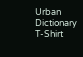Urban Dictionary T-Shirt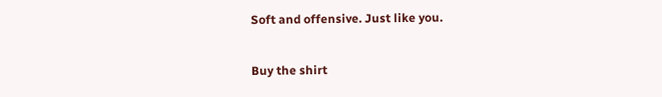Soft and offensive. Just like you.

Buy the shirt